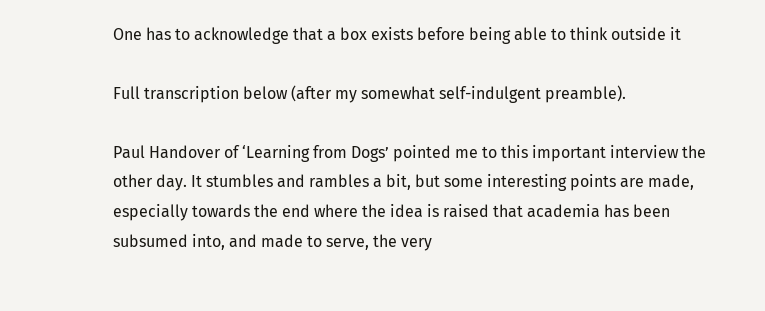One has to acknowledge that a box exists before being able to think outside it

Full transcription below (after my somewhat self-indulgent preamble).

Paul Handover of ‘Learning from Dogs’ pointed me to this important interview the other day. It stumbles and rambles a bit, but some interesting points are made, especially towards the end where the idea is raised that academia has been subsumed into, and made to serve, the very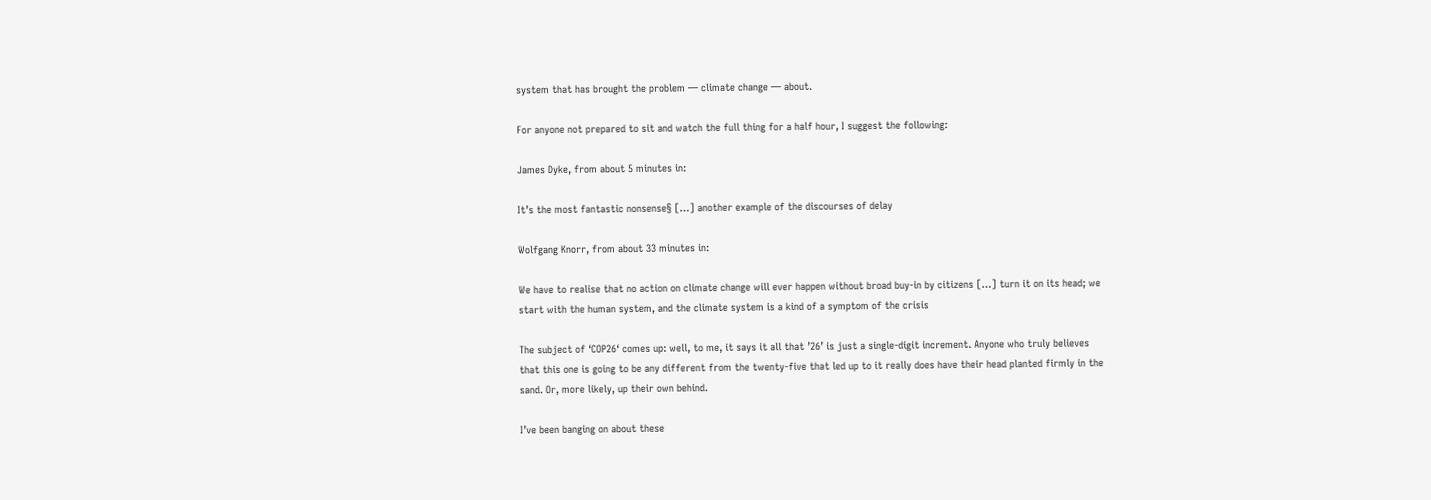system that has brought the problem — climate change — about.

For anyone not prepared to sit and watch the full thing for a half hour, I suggest the following:

James Dyke, from about 5 minutes in:

It’s the most fantastic nonsense§ […] another example of the discourses of delay

Wolfgang Knorr, from about 33 minutes in:

We have to realise that no action on climate change will ever happen without broad buy-in by citizens […] turn it on its head; we start with the human system, and the climate system is a kind of a symptom of the crisis

The subject of ‘COP26‘ comes up: well, to me, it says it all that ’26’ is just a single-digit increment. Anyone who truly believes that this one is going to be any different from the twenty-five that led up to it really does have their head planted firmly in the sand. Or, more likely, up their own behind.

I’ve been banging on about these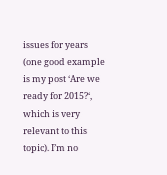issues for years (one good example is my post ‘Are we ready for 2015?‘, which is very relevant to this topic). I’m no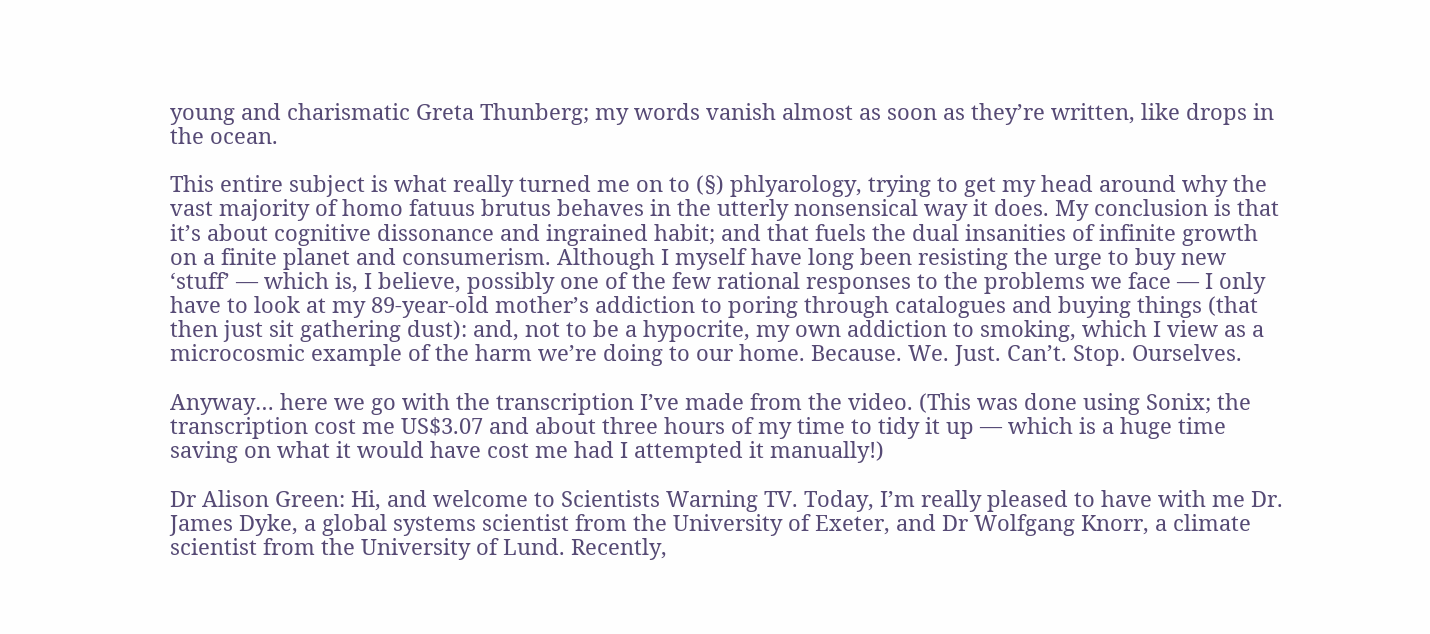young and charismatic Greta Thunberg; my words vanish almost as soon as they’re written, like drops in the ocean.

This entire subject is what really turned me on to (§) phlyarology, trying to get my head around why the vast majority of homo fatuus brutus behaves in the utterly nonsensical way it does. My conclusion is that it’s about cognitive dissonance and ingrained habit; and that fuels the dual insanities of infinite growth on a finite planet and consumerism. Although I myself have long been resisting the urge to buy new ‘stuff’ — which is, I believe, possibly one of the few rational responses to the problems we face — I only have to look at my 89-year-old mother’s addiction to poring through catalogues and buying things (that then just sit gathering dust): and, not to be a hypocrite, my own addiction to smoking, which I view as a microcosmic example of the harm we’re doing to our home. Because. We. Just. Can’t. Stop. Ourselves.

Anyway… here we go with the transcription I’ve made from the video. (This was done using Sonix; the transcription cost me US$3.07 and about three hours of my time to tidy it up — which is a huge time saving on what it would have cost me had I attempted it manually!)

Dr Alison Green: Hi, and welcome to Scientists Warning TV. Today, I’m really pleased to have with me Dr. James Dyke, a global systems scientist from the University of Exeter, and Dr Wolfgang Knorr, a climate scientist from the University of Lund. Recently,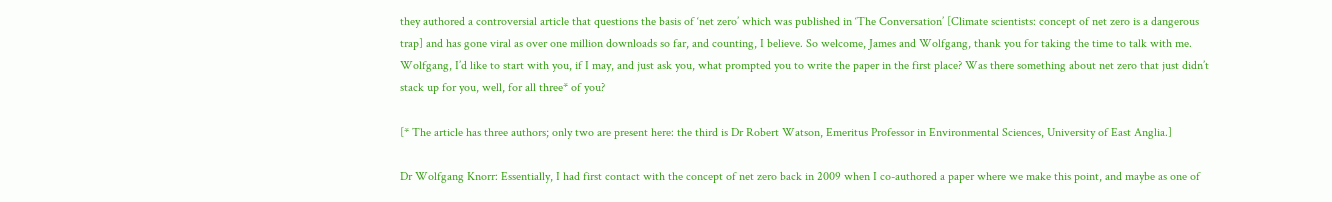they authored a controversial article that questions the basis of ‘net zero’ which was published in ‘The Conversation’ [Climate scientists: concept of net zero is a dangerous trap] and has gone viral as over one million downloads so far, and counting, I believe. So welcome, James and Wolfgang, thank you for taking the time to talk with me. Wolfgang, I’d like to start with you, if I may, and just ask you, what prompted you to write the paper in the first place? Was there something about net zero that just didn’t stack up for you, well, for all three* of you?

[* The article has three authors; only two are present here: the third is Dr Robert Watson, Emeritus Professor in Environmental Sciences, University of East Anglia.]

Dr Wolfgang Knorr: Essentially, I had first contact with the concept of net zero back in 2009 when I co-authored a paper where we make this point, and maybe as one of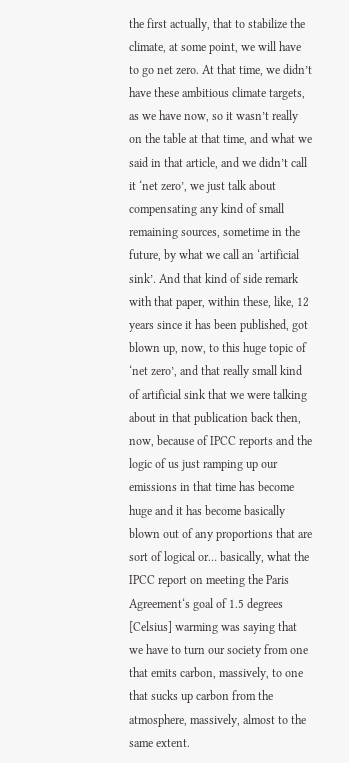the first actually, that to stabilize the climate, at some point, we will have to go net zero. At that time, we didn’t have these ambitious climate targets, as we have now, so it wasn’t really on the table at that time, and what we said in that article, and we didn’t call it ‘net zero’, we just talk about compensating any kind of small remaining sources, sometime in the future, by what we call an ‘artificial sink’. And that kind of side remark with that paper, within these, like, 12 years since it has been published, got blown up, now, to this huge topic of ‘net zero’, and that really small kind of artificial sink that we were talking about in that publication back then, now, because of IPCC reports and the logic of us just ramping up our emissions in that time has become huge and it has become basically blown out of any proportions that are sort of logical or… basically, what the IPCC report on meeting the Paris Agreement‘s goal of 1.5 degrees [Celsius] warming was saying that we have to turn our society from one that emits carbon, massively, to one that sucks up carbon from the atmosphere, massively, almost to the same extent.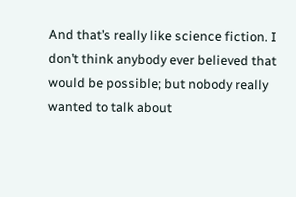And that’s really like science fiction. I don’t think anybody ever believed that would be possible; but nobody really wanted to talk about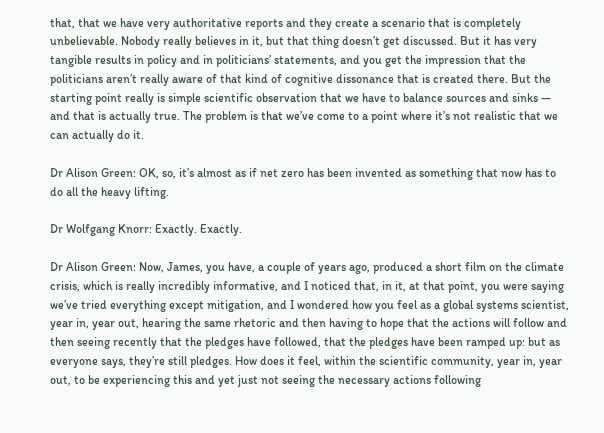that, that we have very authoritative reports and they create a scenario that is completely unbelievable. Nobody really believes in it, but that thing doesn’t get discussed. But it has very tangible results in policy and in politicians’ statements, and you get the impression that the politicians aren’t really aware of that kind of cognitive dissonance that is created there. But the starting point really is simple scientific observation that we have to balance sources and sinks — and that is actually true. The problem is that we’ve come to a point where it’s not realistic that we can actually do it.

Dr Alison Green: OK, so, it’s almost as if net zero has been invented as something that now has to do all the heavy lifting.

Dr Wolfgang Knorr: Exactly. Exactly.

Dr Alison Green: Now, James, you have, a couple of years ago, produced a short film on the climate crisis, which is really incredibly informative, and I noticed that, in it, at that point, you were saying we’ve tried everything except mitigation, and I wondered how you feel as a global systems scientist, year in, year out, hearing the same rhetoric and then having to hope that the actions will follow and then seeing recently that the pledges have followed, that the pledges have been ramped up: but as everyone says, they’re still pledges. How does it feel, within the scientific community, year in, year out, to be experiencing this and yet just not seeing the necessary actions following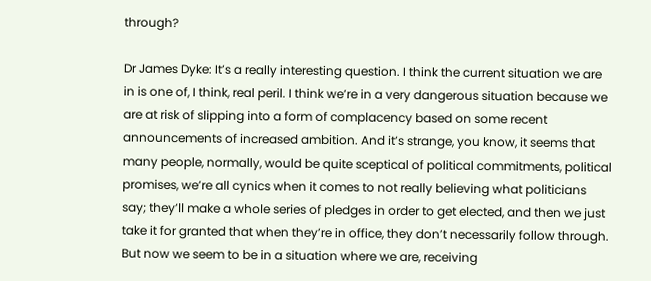through?

Dr James Dyke: It’s a really interesting question. I think the current situation we are in is one of, I think, real peril. I think we’re in a very dangerous situation because we are at risk of slipping into a form of complacency based on some recent announcements of increased ambition. And it’s strange, you know, it seems that many people, normally, would be quite sceptical of political commitments, political promises, we’re all cynics when it comes to not really believing what politicians say; they’ll make a whole series of pledges in order to get elected, and then we just take it for granted that when they’re in office, they don’t necessarily follow through. But now we seem to be in a situation where we are, receiving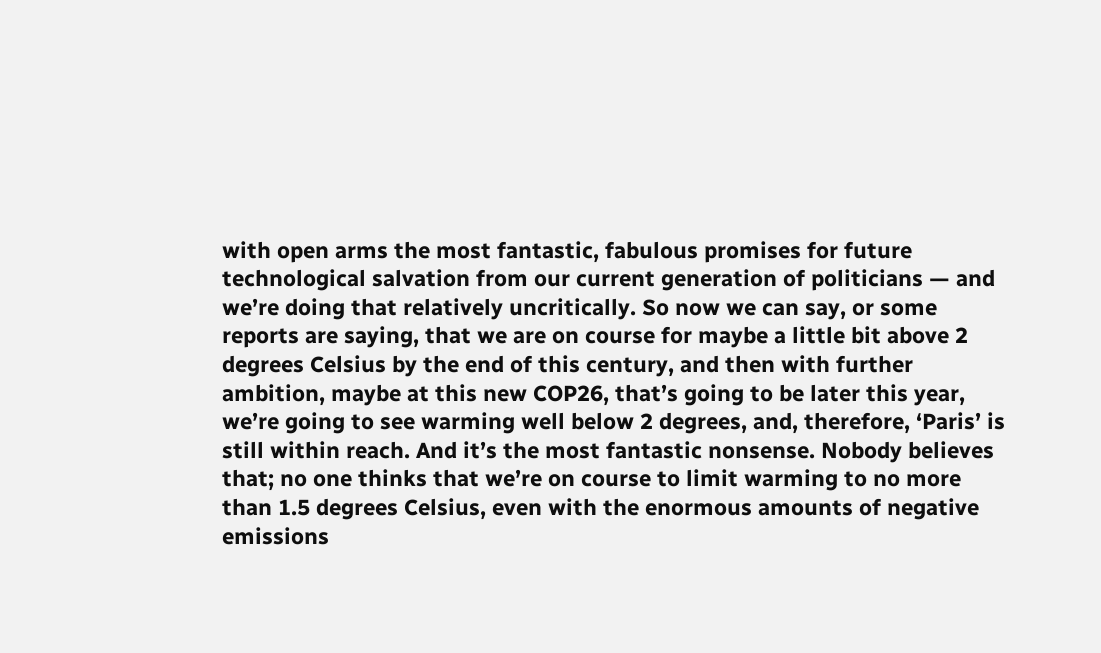with open arms the most fantastic, fabulous promises for future technological salvation from our current generation of politicians — and we’re doing that relatively uncritically. So now we can say, or some reports are saying, that we are on course for maybe a little bit above 2 degrees Celsius by the end of this century, and then with further ambition, maybe at this new COP26, that’s going to be later this year, we’re going to see warming well below 2 degrees, and, therefore, ‘Paris’ is still within reach. And it’s the most fantastic nonsense. Nobody believes that; no one thinks that we’re on course to limit warming to no more than 1.5 degrees Celsius, even with the enormous amounts of negative emissions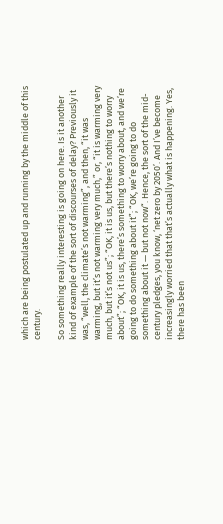which are being postulated up and running by the middle of this century.

So something really interesting is going on here. Is it another kind of example of the sort of discourses of delay? Previously it was, “well, the climate’s not warming”, and then, “it was warming, but it’s not warming very much,” or, “it is warming very much, but it’s not us”; “OK, it is us, but there’s nothing to worry about”; “OK, it is us, there’s something to worry about, and we’re going to do something about it”; “OK, we’re going to do something about it — but not now“. Hence, the sort of the mid-century pledges, you know, ‘net zero by 2050’. And I’ve become increasingly worried that that’s actually what is happening. Yes, there has been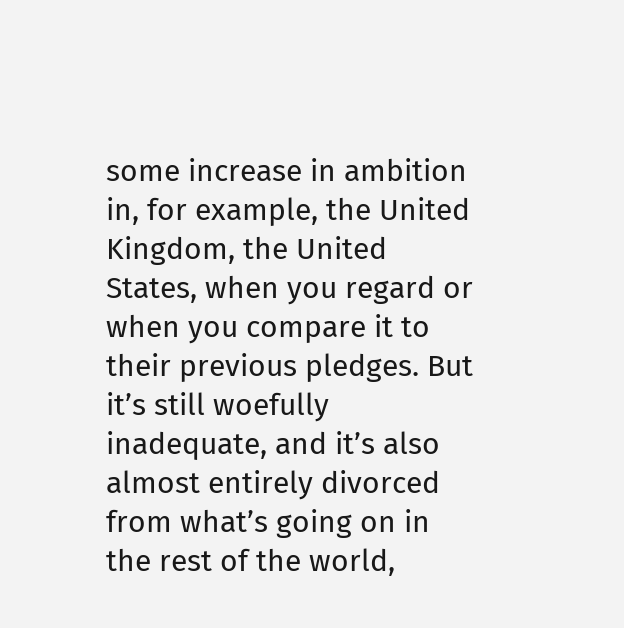some increase in ambition in, for example, the United Kingdom, the United States, when you regard or when you compare it to their previous pledges. But it’s still woefully inadequate, and it’s also almost entirely divorced from what’s going on in the rest of the world,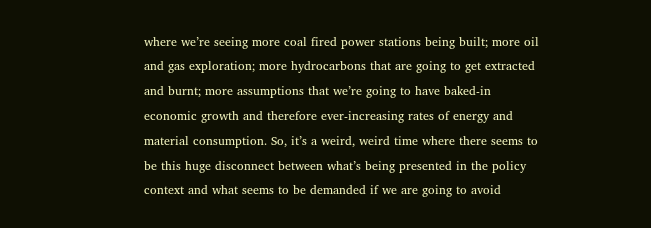where we’re seeing more coal fired power stations being built; more oil and gas exploration; more hydrocarbons that are going to get extracted and burnt; more assumptions that we’re going to have baked-in economic growth and therefore ever-increasing rates of energy and material consumption. So, it’s a weird, weird time where there seems to be this huge disconnect between what’s being presented in the policy context and what seems to be demanded if we are going to avoid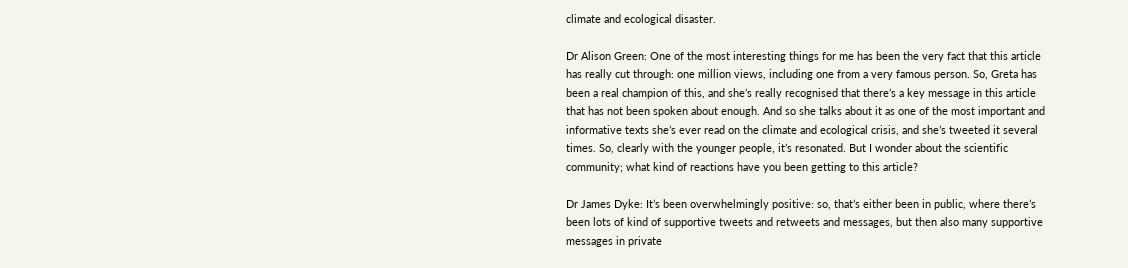climate and ecological disaster.

Dr Alison Green: One of the most interesting things for me has been the very fact that this article has really cut through: one million views, including one from a very famous person. So, Greta has been a real champion of this, and she’s really recognised that there’s a key message in this article that has not been spoken about enough. And so she talks about it as one of the most important and informative texts she’s ever read on the climate and ecological crisis, and she’s tweeted it several times. So, clearly with the younger people, it’s resonated. But I wonder about the scientific community; what kind of reactions have you been getting to this article?

Dr James Dyke: It’s been overwhelmingly positive: so, that’s either been in public, where there’s been lots of kind of supportive tweets and retweets and messages, but then also many supportive messages in private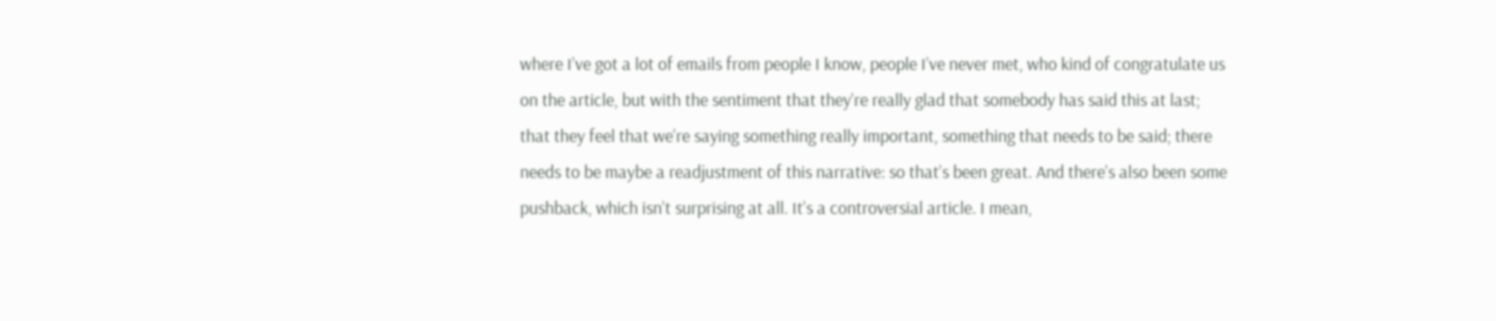where I’ve got a lot of emails from people I know, people I’ve never met, who kind of congratulate us on the article, but with the sentiment that they’re really glad that somebody has said this at last; that they feel that we’re saying something really important, something that needs to be said; there needs to be maybe a readjustment of this narrative: so that’s been great. And there’s also been some pushback, which isn’t surprising at all. It’s a controversial article. I mean,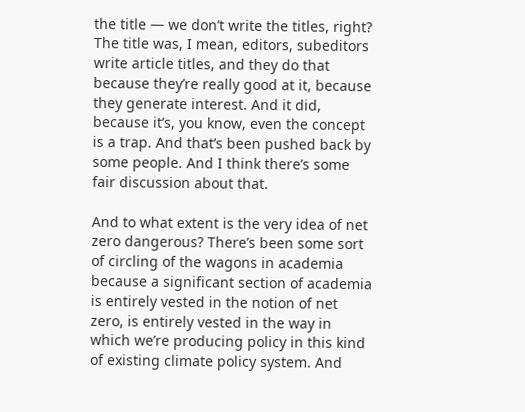the title — we don’t write the titles, right? The title was, I mean, editors, subeditors write article titles, and they do that because they’re really good at it, because they generate interest. And it did, because it’s, you know, even the concept is a trap. And that’s been pushed back by some people. And I think there’s some fair discussion about that.

And to what extent is the very idea of net zero dangerous? There’s been some sort of circling of the wagons in academia because a significant section of academia is entirely vested in the notion of net zero, is entirely vested in the way in which we’re producing policy in this kind of existing climate policy system. And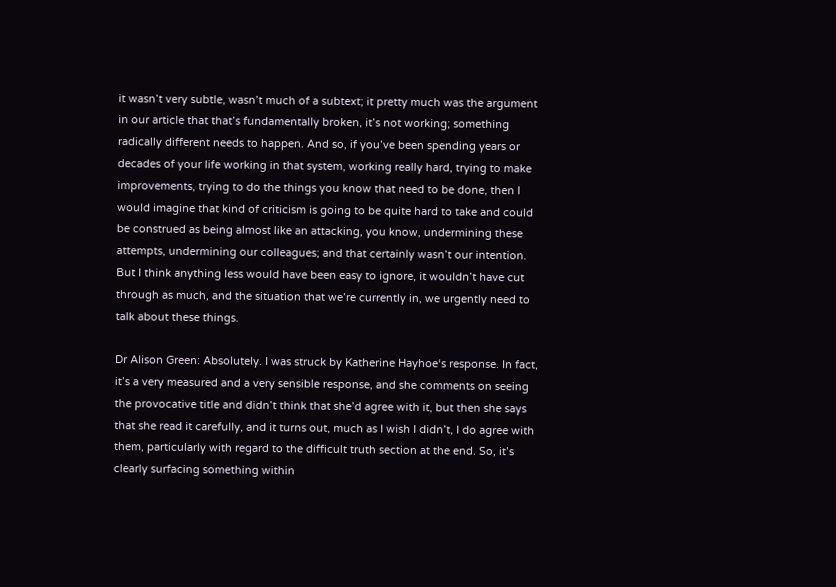it wasn’t very subtle, wasn’t much of a subtext; it pretty much was the argument in our article that that’s fundamentally broken, it’s not working; something radically different needs to happen. And so, if you’ve been spending years or decades of your life working in that system, working really hard, trying to make improvements, trying to do the things you know that need to be done, then I would imagine that kind of criticism is going to be quite hard to take and could be construed as being almost like an attacking, you know, undermining these attempts, undermining our colleagues; and that certainly wasn’t our intention. But I think anything less would have been easy to ignore, it wouldn’t have cut through as much, and the situation that we’re currently in, we urgently need to talk about these things.

Dr Alison Green: Absolutely. I was struck by Katherine Hayhoe‘s response. In fact, it’s a very measured and a very sensible response, and she comments on seeing the provocative title and didn’t think that she’d agree with it, but then she says that she read it carefully, and it turns out, much as I wish I didn’t, I do agree with them, particularly with regard to the difficult truth section at the end. So, it’s clearly surfacing something within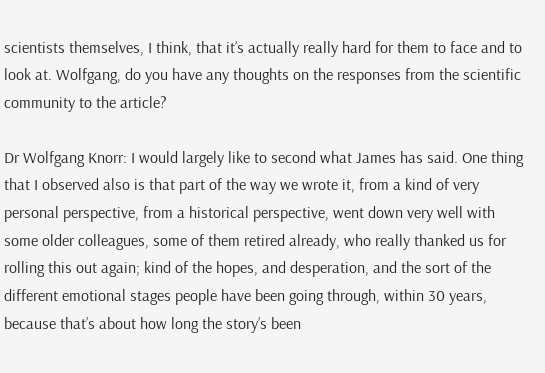scientists themselves, I think, that it’s actually really hard for them to face and to look at. Wolfgang, do you have any thoughts on the responses from the scientific community to the article?

Dr Wolfgang Knorr: I would largely like to second what James has said. One thing that I observed also is that part of the way we wrote it, from a kind of very personal perspective, from a historical perspective, went down very well with some older colleagues, some of them retired already, who really thanked us for rolling this out again; kind of the hopes, and desperation, and the sort of the different emotional stages people have been going through, within 30 years, because that’s about how long the story’s been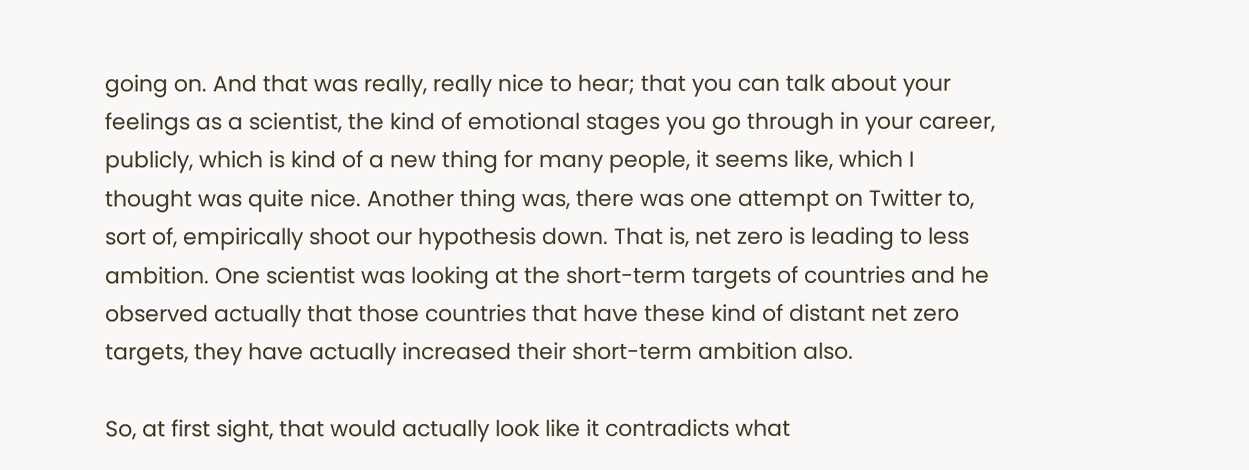going on. And that was really, really nice to hear; that you can talk about your feelings as a scientist, the kind of emotional stages you go through in your career, publicly, which is kind of a new thing for many people, it seems like, which I thought was quite nice. Another thing was, there was one attempt on Twitter to, sort of, empirically shoot our hypothesis down. That is, net zero is leading to less ambition. One scientist was looking at the short-term targets of countries and he observed actually that those countries that have these kind of distant net zero targets, they have actually increased their short-term ambition also.

So, at first sight, that would actually look like it contradicts what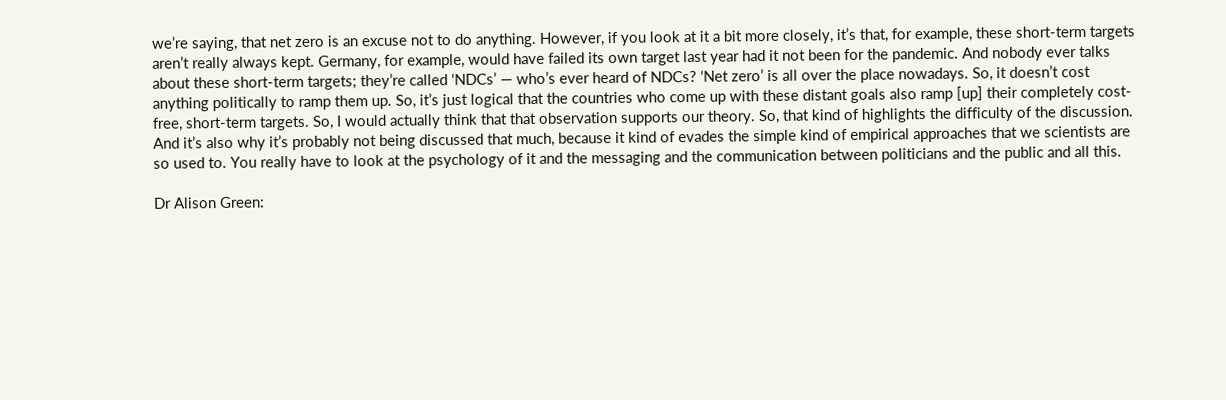we’re saying, that net zero is an excuse not to do anything. However, if you look at it a bit more closely, it’s that, for example, these short-term targets aren’t really always kept. Germany, for example, would have failed its own target last year had it not been for the pandemic. And nobody ever talks about these short-term targets; they’re called ‘NDCs’ — who’s ever heard of NDCs? ‘Net zero’ is all over the place nowadays. So, it doesn’t cost anything politically to ramp them up. So, it’s just logical that the countries who come up with these distant goals also ramp [up] their completely cost-free, short-term targets. So, I would actually think that that observation supports our theory. So, that kind of highlights the difficulty of the discussion. And it’s also why it’s probably not being discussed that much, because it kind of evades the simple kind of empirical approaches that we scientists are so used to. You really have to look at the psychology of it and the messaging and the communication between politicians and the public and all this.

Dr Alison Green: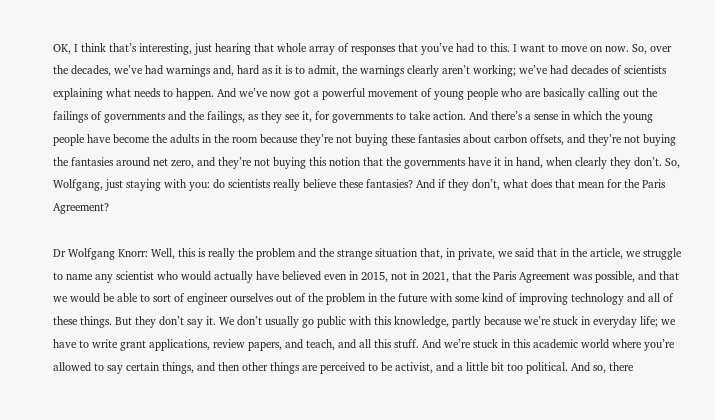OK, I think that’s interesting, just hearing that whole array of responses that you’ve had to this. I want to move on now. So, over the decades, we’ve had warnings and, hard as it is to admit, the warnings clearly aren’t working; we’ve had decades of scientists explaining what needs to happen. And we’ve now got a powerful movement of young people who are basically calling out the failings of governments and the failings, as they see it, for governments to take action. And there’s a sense in which the young people have become the adults in the room because they’re not buying these fantasies about carbon offsets, and they’re not buying the fantasies around net zero, and they’re not buying this notion that the governments have it in hand, when clearly they don’t. So, Wolfgang, just staying with you: do scientists really believe these fantasies? And if they don’t, what does that mean for the Paris Agreement?

Dr Wolfgang Knorr: Well, this is really the problem and the strange situation that, in private, we said that in the article, we struggle to name any scientist who would actually have believed even in 2015, not in 2021, that the Paris Agreement was possible, and that we would be able to sort of engineer ourselves out of the problem in the future with some kind of improving technology and all of these things. But they don’t say it. We don’t usually go public with this knowledge, partly because we’re stuck in everyday life; we have to write grant applications, review papers, and teach, and all this stuff. And we’re stuck in this academic world where you’re allowed to say certain things, and then other things are perceived to be activist, and a little bit too political. And so, there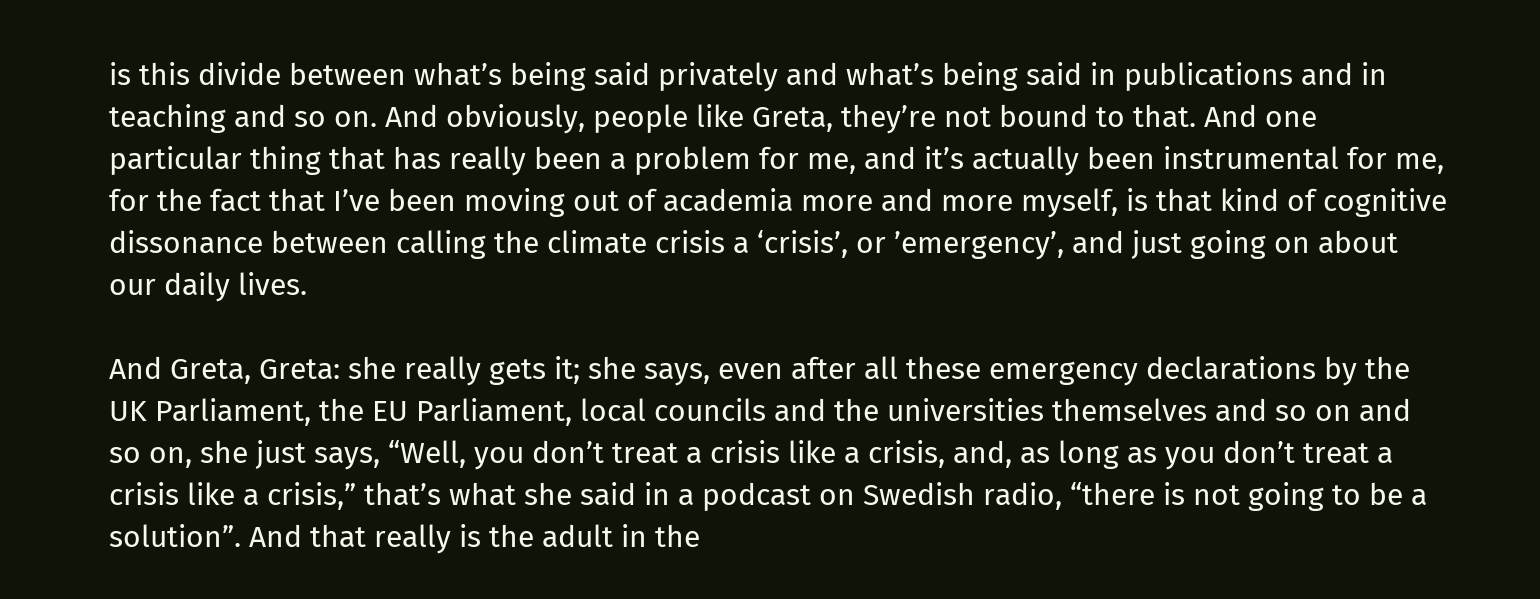is this divide between what’s being said privately and what’s being said in publications and in teaching and so on. And obviously, people like Greta, they’re not bound to that. And one particular thing that has really been a problem for me, and it’s actually been instrumental for me, for the fact that I’ve been moving out of academia more and more myself, is that kind of cognitive dissonance between calling the climate crisis a ‘crisis’, or ’emergency’, and just going on about our daily lives.

And Greta, Greta: she really gets it; she says, even after all these emergency declarations by the UK Parliament, the EU Parliament, local councils and the universities themselves and so on and so on, she just says, “Well, you don’t treat a crisis like a crisis, and, as long as you don’t treat a crisis like a crisis,” that’s what she said in a podcast on Swedish radio, “there is not going to be a solution”. And that really is the adult in the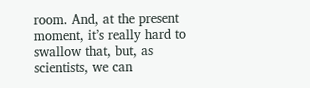room. And, at the present moment, it’s really hard to swallow that, but, as scientists, we can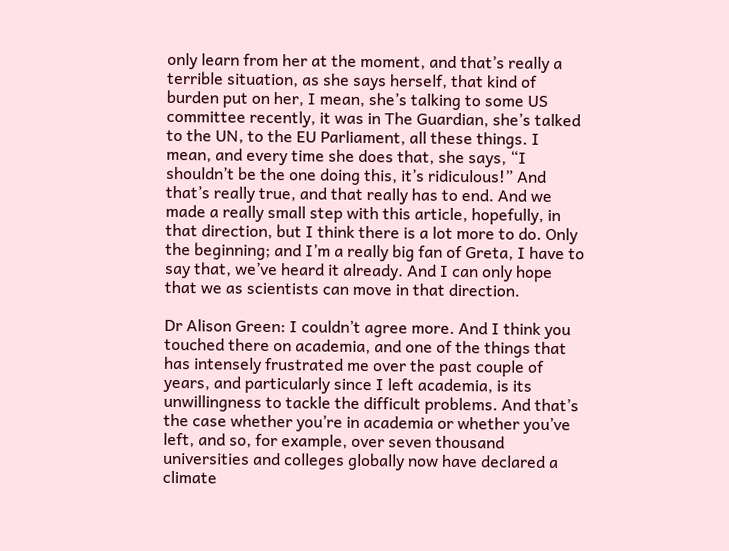only learn from her at the moment, and that’s really a terrible situation, as she says herself, that kind of burden put on her, I mean, she’s talking to some US committee recently, it was in The Guardian, she’s talked to the UN, to the EU Parliament, all these things. I mean, and every time she does that, she says, “I shouldn’t be the one doing this, it’s ridiculous!” And that’s really true, and that really has to end. And we made a really small step with this article, hopefully, in that direction, but I think there is a lot more to do. Only the beginning; and I’m a really big fan of Greta, I have to say that, we’ve heard it already. And I can only hope that we as scientists can move in that direction.

Dr Alison Green: I couldn’t agree more. And I think you touched there on academia, and one of the things that has intensely frustrated me over the past couple of years, and particularly since I left academia, is its unwillingness to tackle the difficult problems. And that’s the case whether you’re in academia or whether you’ve left, and so, for example, over seven thousand universities and colleges globally now have declared a climate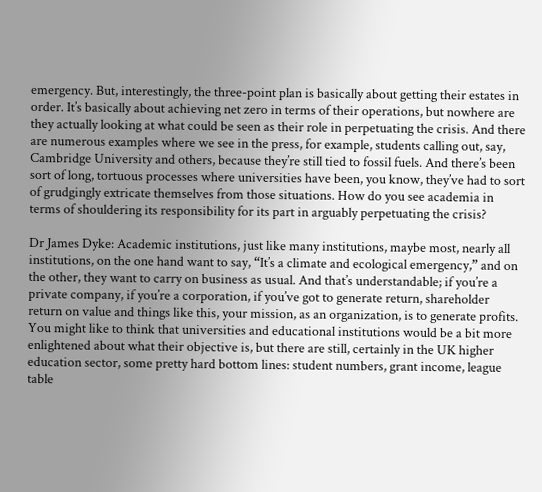emergency. But, interestingly, the three-point plan is basically about getting their estates in order. It’s basically about achieving net zero in terms of their operations, but nowhere are they actually looking at what could be seen as their role in perpetuating the crisis. And there are numerous examples where we see in the press, for example, students calling out, say, Cambridge University and others, because they’re still tied to fossil fuels. And there’s been sort of long, tortuous processes where universities have been, you know, they’ve had to sort of grudgingly extricate themselves from those situations. How do you see academia in terms of shouldering its responsibility for its part in arguably perpetuating the crisis?

Dr James Dyke: Academic institutions, just like many institutions, maybe most, nearly all institutions, on the one hand want to say, “It’s a climate and ecological emergency,” and on the other, they want to carry on business as usual. And that’s understandable; if you’re a private company, if you’re a corporation, if you’ve got to generate return, shareholder return on value and things like this, your mission, as an organization, is to generate profits. You might like to think that universities and educational institutions would be a bit more enlightened about what their objective is, but there are still, certainly in the UK higher education sector, some pretty hard bottom lines: student numbers, grant income, league table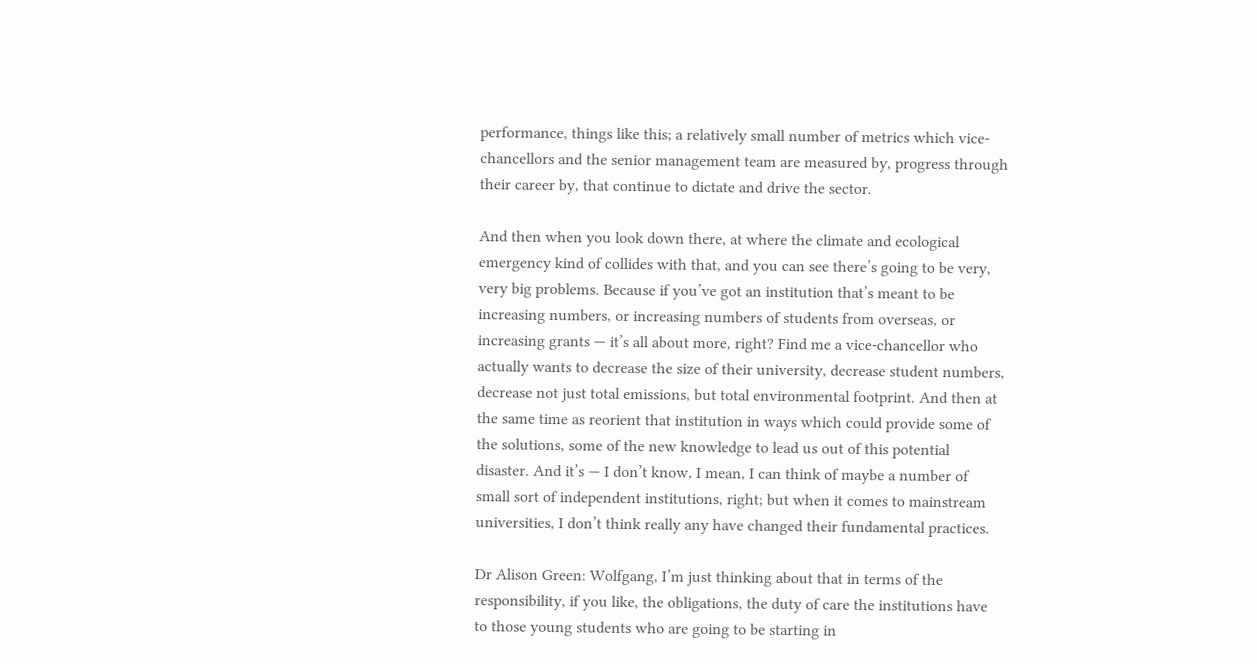performance, things like this; a relatively small number of metrics which vice-chancellors and the senior management team are measured by, progress through their career by, that continue to dictate and drive the sector.

And then when you look down there, at where the climate and ecological emergency kind of collides with that, and you can see there’s going to be very, very big problems. Because if you’ve got an institution that’s meant to be increasing numbers, or increasing numbers of students from overseas, or increasing grants — it’s all about more, right? Find me a vice-chancellor who actually wants to decrease the size of their university, decrease student numbers, decrease not just total emissions, but total environmental footprint. And then at the same time as reorient that institution in ways which could provide some of the solutions, some of the new knowledge to lead us out of this potential disaster. And it’s — I don’t know, I mean, I can think of maybe a number of small sort of independent institutions, right; but when it comes to mainstream universities, I don’t think really any have changed their fundamental practices.

Dr Alison Green: Wolfgang, I’m just thinking about that in terms of the responsibility, if you like, the obligations, the duty of care the institutions have to those young students who are going to be starting in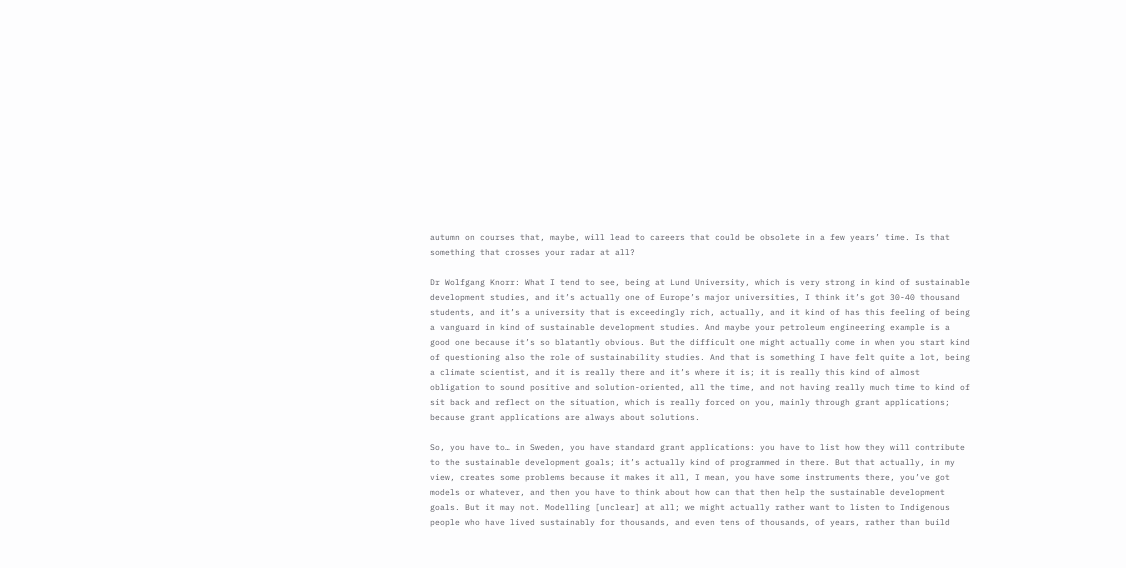autumn on courses that, maybe, will lead to careers that could be obsolete in a few years’ time. Is that something that crosses your radar at all?

Dr Wolfgang Knorr: What I tend to see, being at Lund University, which is very strong in kind of sustainable development studies, and it’s actually one of Europe’s major universities, I think it’s got 30-40 thousand students, and it’s a university that is exceedingly rich, actually, and it kind of has this feeling of being a vanguard in kind of sustainable development studies. And maybe your petroleum engineering example is a good one because it’s so blatantly obvious. But the difficult one might actually come in when you start kind of questioning also the role of sustainability studies. And that is something I have felt quite a lot, being a climate scientist, and it is really there and it’s where it is; it is really this kind of almost obligation to sound positive and solution-oriented, all the time, and not having really much time to kind of sit back and reflect on the situation, which is really forced on you, mainly through grant applications; because grant applications are always about solutions.

So, you have to… in Sweden, you have standard grant applications: you have to list how they will contribute to the sustainable development goals; it’s actually kind of programmed in there. But that actually, in my view, creates some problems because it makes it all, I mean, you have some instruments there, you’ve got models or whatever, and then you have to think about how can that then help the sustainable development goals. But it may not. Modelling [unclear] at all; we might actually rather want to listen to Indigenous people who have lived sustainably for thousands, and even tens of thousands, of years, rather than build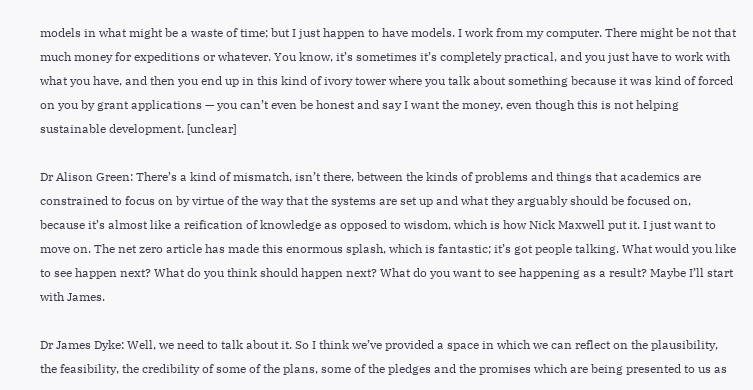models in what might be a waste of time; but I just happen to have models. I work from my computer. There might be not that much money for expeditions or whatever. You know, it’s sometimes it’s completely practical, and you just have to work with what you have, and then you end up in this kind of ivory tower where you talk about something because it was kind of forced on you by grant applications — you can’t even be honest and say I want the money, even though this is not helping sustainable development. [unclear]

Dr Alison Green: There’s a kind of mismatch, isn’t there, between the kinds of problems and things that academics are constrained to focus on by virtue of the way that the systems are set up and what they arguably should be focused on, because it’s almost like a reification of knowledge as opposed to wisdom, which is how Nick Maxwell put it. I just want to move on. The net zero article has made this enormous splash, which is fantastic; it’s got people talking. What would you like to see happen next? What do you think should happen next? What do you want to see happening as a result? Maybe I’ll start with James.

Dr James Dyke: Well, we need to talk about it. So I think we’ve provided a space in which we can reflect on the plausibility, the feasibility, the credibility of some of the plans, some of the pledges and the promises which are being presented to us as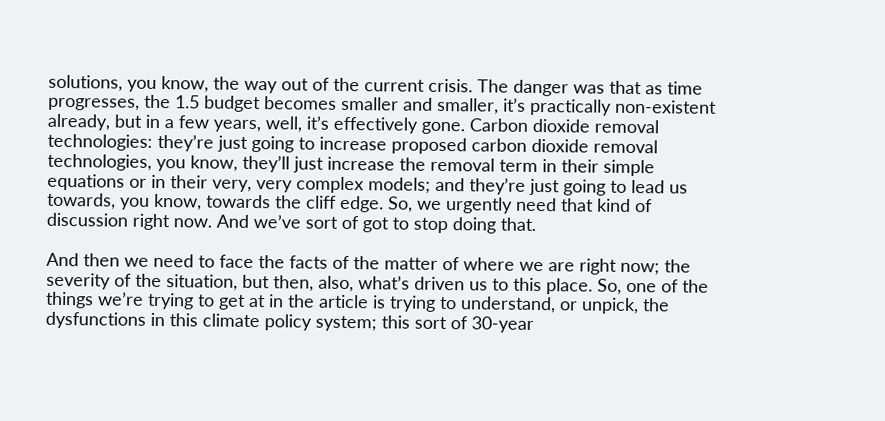solutions, you know, the way out of the current crisis. The danger was that as time progresses, the 1.5 budget becomes smaller and smaller, it’s practically non-existent already, but in a few years, well, it’s effectively gone. Carbon dioxide removal technologies: they’re just going to increase proposed carbon dioxide removal technologies, you know, they’ll just increase the removal term in their simple equations or in their very, very complex models; and they’re just going to lead us towards, you know, towards the cliff edge. So, we urgently need that kind of discussion right now. And we’ve sort of got to stop doing that.

And then we need to face the facts of the matter of where we are right now; the severity of the situation, but then, also, what’s driven us to this place. So, one of the things we’re trying to get at in the article is trying to understand, or unpick, the dysfunctions in this climate policy system; this sort of 30-year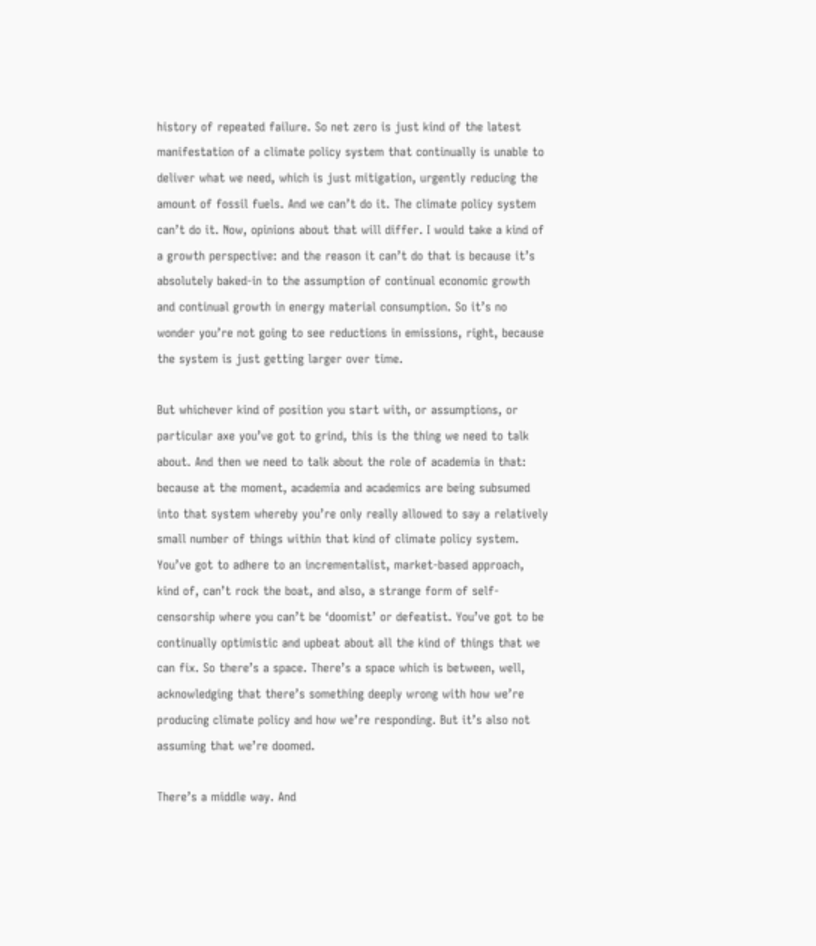history of repeated failure. So net zero is just kind of the latest manifestation of a climate policy system that continually is unable to deliver what we need, which is just mitigation, urgently reducing the amount of fossil fuels. And we can’t do it. The climate policy system can’t do it. Now, opinions about that will differ. I would take a kind of a growth perspective: and the reason it can’t do that is because it’s absolutely baked-in to the assumption of continual economic growth and continual growth in energy material consumption. So it’s no wonder you’re not going to see reductions in emissions, right, because the system is just getting larger over time.

But whichever kind of position you start with, or assumptions, or particular axe you’ve got to grind, this is the thing we need to talk about. And then we need to talk about the role of academia in that: because at the moment, academia and academics are being subsumed into that system whereby you’re only really allowed to say a relatively small number of things within that kind of climate policy system. You’ve got to adhere to an incrementalist, market-based approach, kind of, can’t rock the boat, and also, a strange form of self-censorship where you can’t be ‘doomist’ or defeatist. You’ve got to be continually optimistic and upbeat about all the kind of things that we can fix. So there’s a space. There’s a space which is between, well, acknowledging that there’s something deeply wrong with how we’re producing climate policy and how we’re responding. But it’s also not assuming that we’re doomed.

There’s a middle way. And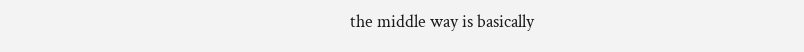the middle way is basically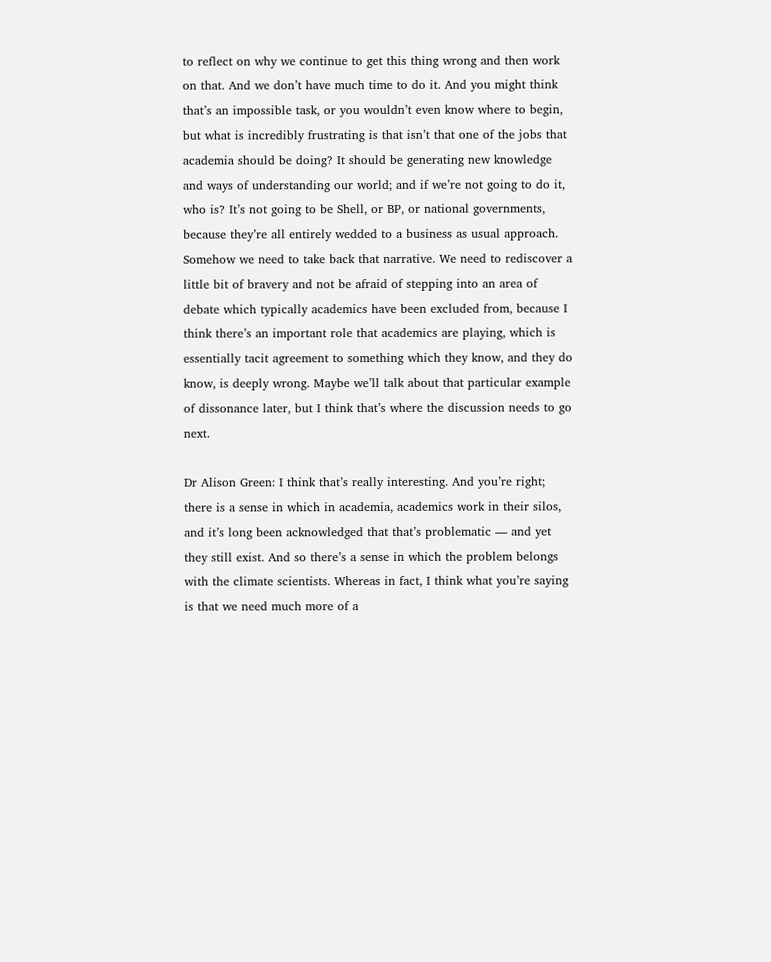to reflect on why we continue to get this thing wrong and then work on that. And we don’t have much time to do it. And you might think that’s an impossible task, or you wouldn’t even know where to begin, but what is incredibly frustrating is that isn’t that one of the jobs that academia should be doing? It should be generating new knowledge and ways of understanding our world; and if we’re not going to do it, who is? It’s not going to be Shell, or BP, or national governments, because they’re all entirely wedded to a business as usual approach. Somehow we need to take back that narrative. We need to rediscover a little bit of bravery and not be afraid of stepping into an area of debate which typically academics have been excluded from, because I think there’s an important role that academics are playing, which is essentially tacit agreement to something which they know, and they do know, is deeply wrong. Maybe we’ll talk about that particular example of dissonance later, but I think that’s where the discussion needs to go next.

Dr Alison Green: I think that’s really interesting. And you’re right; there is a sense in which in academia, academics work in their silos, and it’s long been acknowledged that that’s problematic — and yet they still exist. And so there’s a sense in which the problem belongs with the climate scientists. Whereas in fact, I think what you’re saying is that we need much more of a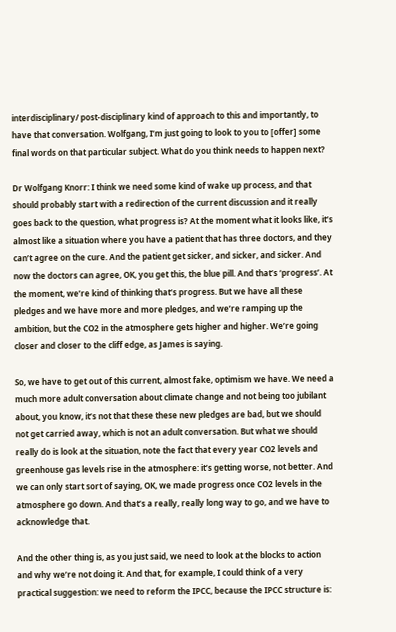interdisciplinary/ post-disciplinary kind of approach to this and importantly, to have that conversation. Wolfgang, I’m just going to look to you to [offer] some final words on that particular subject. What do you think needs to happen next?

Dr Wolfgang Knorr: I think we need some kind of wake up process, and that should probably start with a redirection of the current discussion and it really goes back to the question, what progress is? At the moment what it looks like, it’s almost like a situation where you have a patient that has three doctors, and they can’t agree on the cure. And the patient get sicker, and sicker, and sicker. And now the doctors can agree, OK, you get this, the blue pill. And that’s ‘progress’. At the moment, we’re kind of thinking that’s progress. But we have all these pledges and we have more and more pledges, and we’re ramping up the ambition, but the CO2 in the atmosphere gets higher and higher. We’re going closer and closer to the cliff edge, as James is saying.

So, we have to get out of this current, almost fake, optimism we have. We need a much more adult conversation about climate change and not being too jubilant about, you know, it’s not that these these new pledges are bad, but we should not get carried away, which is not an adult conversation. But what we should really do is look at the situation, note the fact that every year CO2 levels and greenhouse gas levels rise in the atmosphere: it’s getting worse, not better. And we can only start sort of saying, OK, we made progress once CO2 levels in the atmosphere go down. And that’s a really, really long way to go, and we have to acknowledge that.

And the other thing is, as you just said, we need to look at the blocks to action and why we’re not doing it. And that, for example, I could think of a very practical suggestion: we need to reform the IPCC, because the IPCC structure is: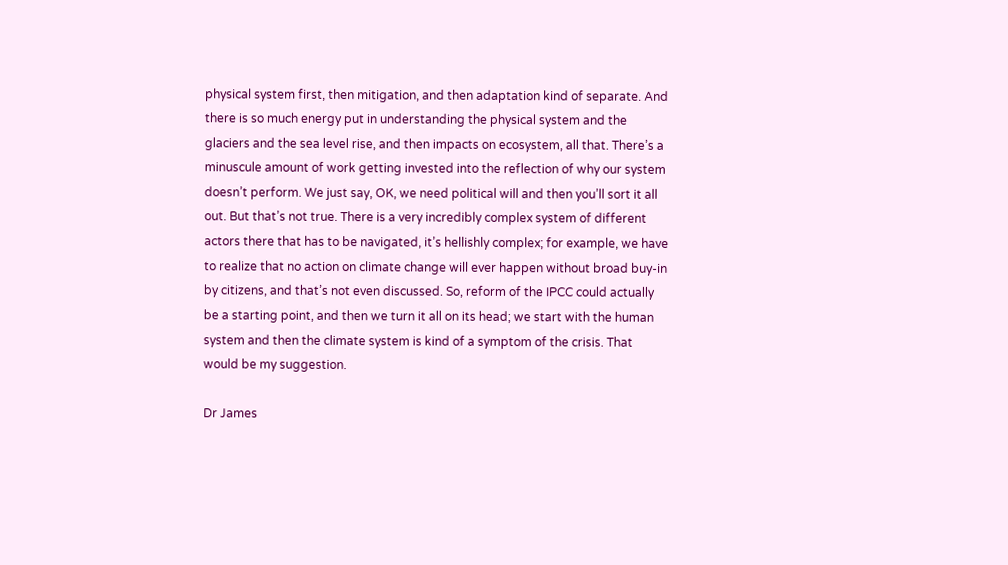physical system first, then mitigation, and then adaptation kind of separate. And there is so much energy put in understanding the physical system and the glaciers and the sea level rise, and then impacts on ecosystem, all that. There’s a minuscule amount of work getting invested into the reflection of why our system doesn’t perform. We just say, OK, we need political will and then you’ll sort it all out. But that’s not true. There is a very incredibly complex system of different actors there that has to be navigated, it’s hellishly complex; for example, we have to realize that no action on climate change will ever happen without broad buy-in by citizens, and that’s not even discussed. So, reform of the IPCC could actually be a starting point, and then we turn it all on its head; we start with the human system and then the climate system is kind of a symptom of the crisis. That would be my suggestion.

Dr James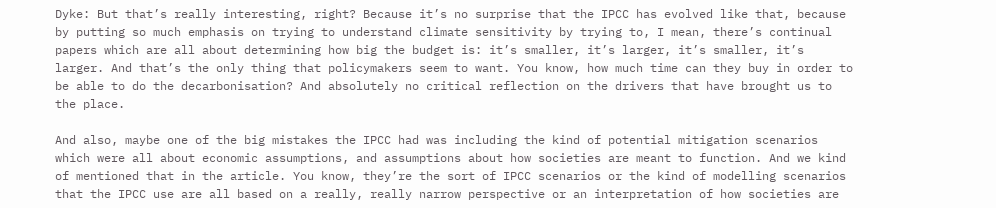Dyke: But that’s really interesting, right? Because it’s no surprise that the IPCC has evolved like that, because by putting so much emphasis on trying to understand climate sensitivity by trying to, I mean, there’s continual papers which are all about determining how big the budget is: it’s smaller, it’s larger, it’s smaller, it’s larger. And that’s the only thing that policymakers seem to want. You know, how much time can they buy in order to be able to do the decarbonisation? And absolutely no critical reflection on the drivers that have brought us to the place.

And also, maybe one of the big mistakes the IPCC had was including the kind of potential mitigation scenarios which were all about economic assumptions, and assumptions about how societies are meant to function. And we kind of mentioned that in the article. You know, they’re the sort of IPCC scenarios or the kind of modelling scenarios that the IPCC use are all based on a really, really narrow perspective or an interpretation of how societies are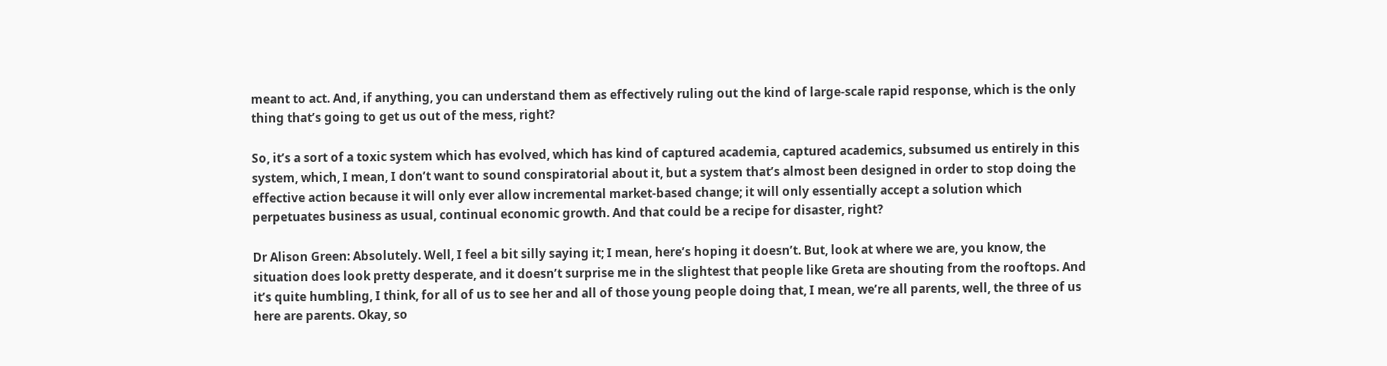meant to act. And, if anything, you can understand them as effectively ruling out the kind of large-scale rapid response, which is the only thing that’s going to get us out of the mess, right?

So, it’s a sort of a toxic system which has evolved, which has kind of captured academia, captured academics, subsumed us entirely in this system, which, I mean, I don’t want to sound conspiratorial about it, but a system that’s almost been designed in order to stop doing the effective action because it will only ever allow incremental market-based change; it will only essentially accept a solution which perpetuates business as usual, continual economic growth. And that could be a recipe for disaster, right?

Dr Alison Green: Absolutely. Well, I feel a bit silly saying it; I mean, here’s hoping it doesn’t. But, look at where we are, you know, the situation does look pretty desperate, and it doesn’t surprise me in the slightest that people like Greta are shouting from the rooftops. And it’s quite humbling, I think, for all of us to see her and all of those young people doing that, I mean, we’re all parents, well, the three of us here are parents. Okay, so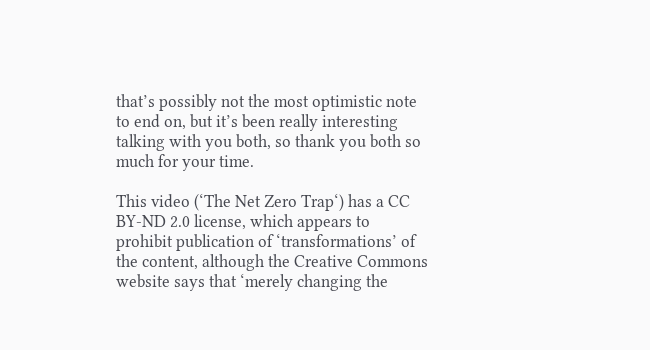that’s possibly not the most optimistic note to end on, but it’s been really interesting talking with you both, so thank you both so much for your time.

This video (‘The Net Zero Trap‘) has a CC BY-ND 2.0 license, which appears to prohibit publication of ‘transformations’ of the content, although the Creative Commons website says that ‘merely changing the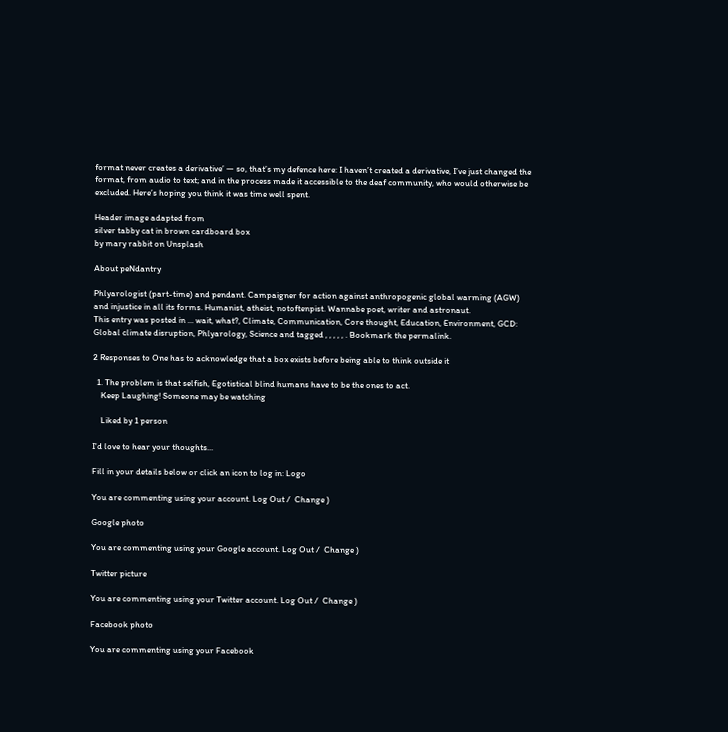format never creates a derivative’ — so, that’s my defence here: I haven’t created a derivative, I’ve just changed the format, from audio to text; and in the process made it accessible to the deaf community, who would otherwise be excluded. Here’s hoping you think it was time well spent.

Header image adapted from
silver tabby cat in brown cardboard box
by mary rabbit on Unsplash

About peNdantry

Phlyarologist (part-time) and pendant. Campaigner for action against anthropogenic global warming (AGW) and injustice in all its forms. Humanist, atheist, notoftenpist. Wannabe poet, writer and astronaut.
This entry was posted in ... wait, what?, Climate, Communication, Core thought, Education, Environment, GCD: Global climate disruption, Phlyarology, Science and tagged , , , , , . Bookmark the permalink.

2 Responses to One has to acknowledge that a box exists before being able to think outside it

  1. The problem is that selfish, Egotistical blind humans have to be the ones to act.
    Keep Laughing! Someone may be watching

    Liked by 1 person

I'd love to hear your thoughts...

Fill in your details below or click an icon to log in: Logo

You are commenting using your account. Log Out /  Change )

Google photo

You are commenting using your Google account. Log Out /  Change )

Twitter picture

You are commenting using your Twitter account. Log Out /  Change )

Facebook photo

You are commenting using your Facebook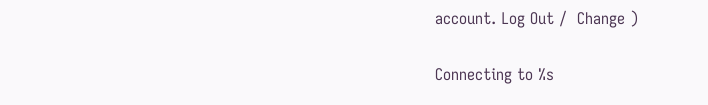account. Log Out /  Change )

Connecting to %s